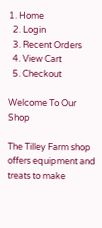1. Home
  2. Login
  3. Recent Orders
  4. View Cart
  5. Checkout

Welcome To Our Shop

The Tilley Farm shop offers equipment and treats to make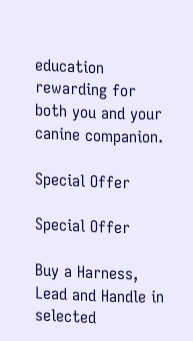education rewarding for both you and your canine companion.

Special Offer

Special Offer

Buy a Harness, Lead and Handle in selected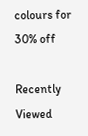colours for 30% off

Recently Viewed